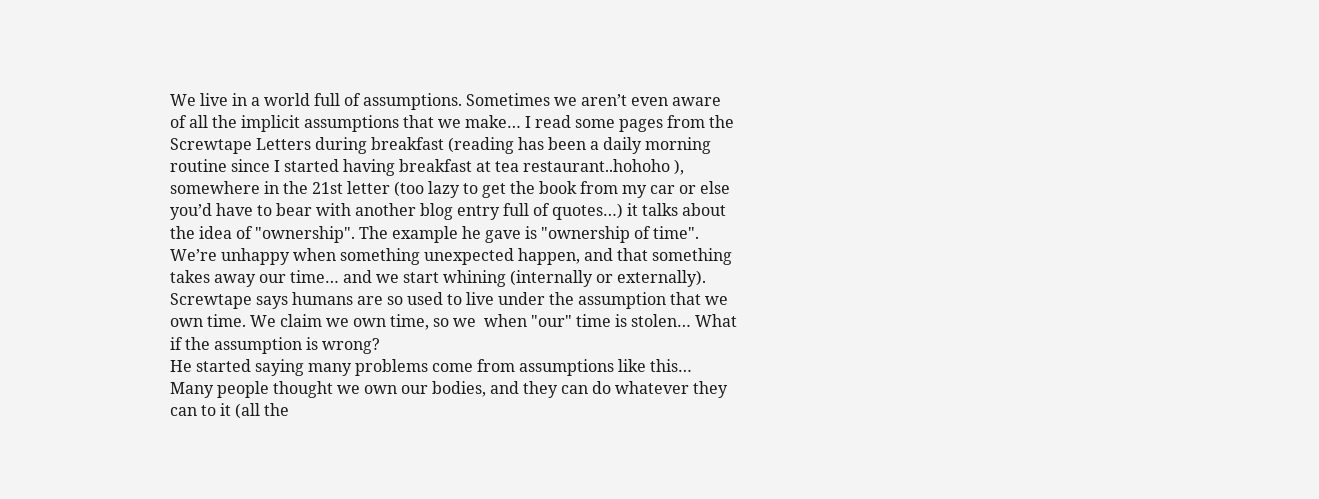We live in a world full of assumptions. Sometimes we aren’t even aware of all the implicit assumptions that we make… I read some pages from the Screwtape Letters during breakfast (reading has been a daily morning routine since I started having breakfast at tea restaurant..hohoho ), somewhere in the 21st letter (too lazy to get the book from my car or else you’d have to bear with another blog entry full of quotes…) it talks about the idea of "ownership". The example he gave is "ownership of time". We’re unhappy when something unexpected happen, and that something takes away our time… and we start whining (internally or externally). Screwtape says humans are so used to live under the assumption that we own time. We claim we own time, so we  when "our" time is stolen… What if the assumption is wrong?
He started saying many problems come from assumptions like this… Many people thought we own our bodies, and they can do whatever they can to it (all the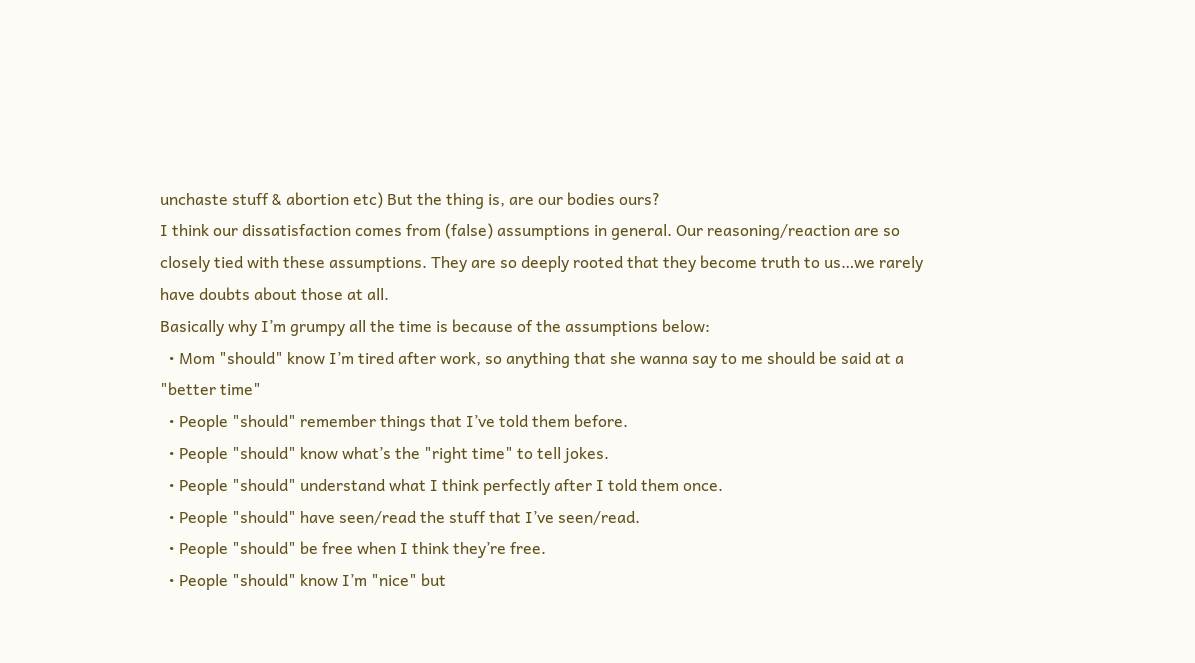unchaste stuff & abortion etc) But the thing is, are our bodies ours?
I think our dissatisfaction comes from (false) assumptions in general. Our reasoning/reaction are so closely tied with these assumptions. They are so deeply rooted that they become truth to us…we rarely have doubts about those at all.
Basically why I’m grumpy all the time is because of the assumptions below:
  • Mom "should" know I’m tired after work, so anything that she wanna say to me should be said at a "better time"
  • People "should" remember things that I’ve told them before.
  • People "should" know what’s the "right time" to tell jokes.
  • People "should" understand what I think perfectly after I told them once.
  • People "should" have seen/read the stuff that I’ve seen/read.
  • People "should" be free when I think they’re free.
  • People "should" know I’m "nice" but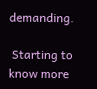demanding.

 Starting to know more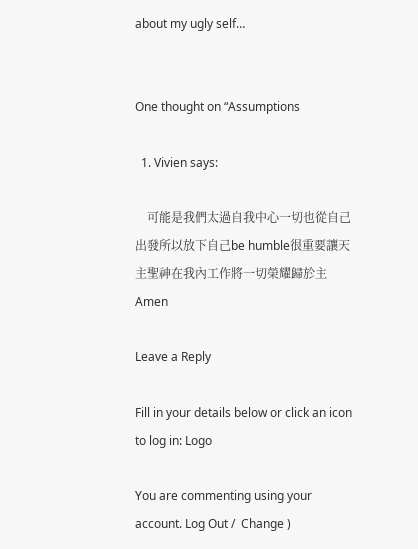about my ugly self…


One thought on “Assumptions

  1. Vivien says:

    可能是我們太過自我中心一切也從自己出發所以放下自己be humble很重要讓天主聖神在我內工作將一切榮耀歸於主Amen

Leave a Reply

Fill in your details below or click an icon to log in: Logo

You are commenting using your account. Log Out /  Change )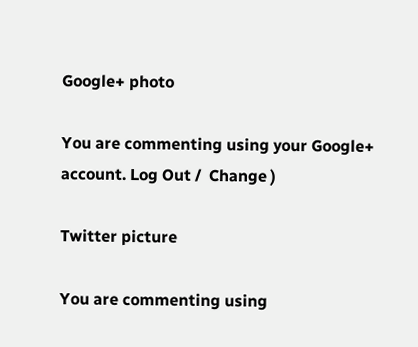Google+ photo

You are commenting using your Google+ account. Log Out /  Change )

Twitter picture

You are commenting using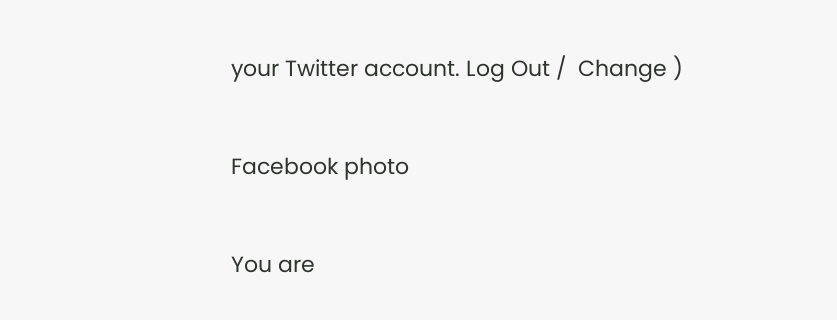your Twitter account. Log Out /  Change )

Facebook photo

You are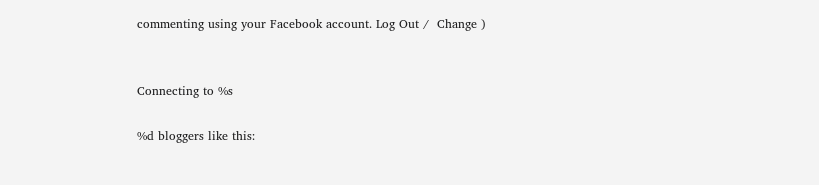commenting using your Facebook account. Log Out /  Change )


Connecting to %s

%d bloggers like this: